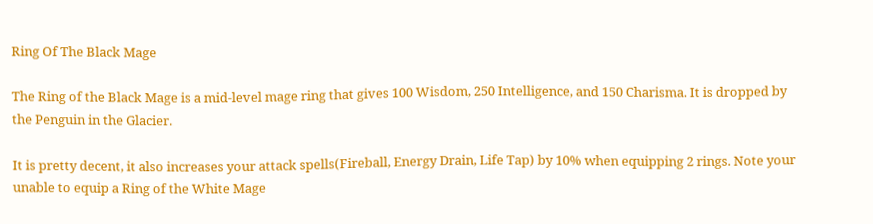Ring Of The Black Mage

The Ring of the Black Mage is a mid-level mage ring that gives 100 Wisdom, 250 Intelligence, and 150 Charisma. It is dropped by the Penguin in the Glacier.

It is pretty decent, it also increases your attack spells(Fireball, Energy Drain, Life Tap) by 10% when equipping 2 rings. Note your unable to equip a Ring of the White Mage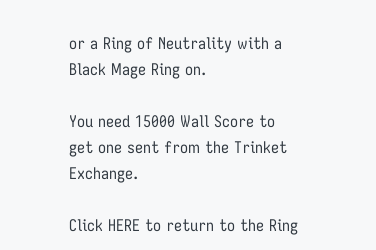or a Ring of Neutrality with a Black Mage Ring on.

You need 15000 Wall Score to get one sent from the Trinket Exchange.

Click HERE to return to the Ring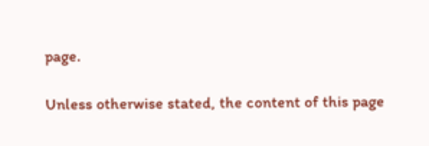page.

Unless otherwise stated, the content of this page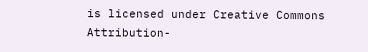is licensed under Creative Commons Attribution-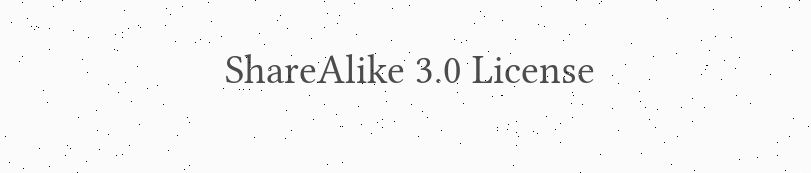ShareAlike 3.0 License